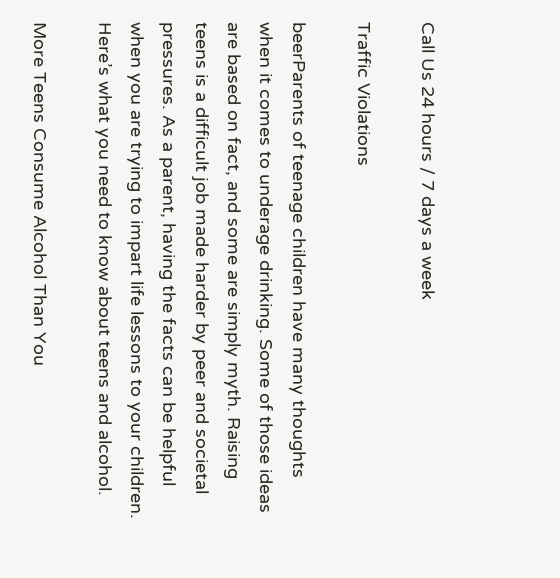Call Us 24 hours / 7 days a week

Traffic Violations

beerParents of teenage children have many thoughts when it comes to underage drinking. Some of those ideas are based on fact, and some are simply myth. Raising teens is a difficult job made harder by peer and societal pressures. As a parent, having the facts can be helpful when you are trying to impart life lessons to your children. Here’s what you need to know about teens and alcohol.

More Teens Consume Alcohol Than You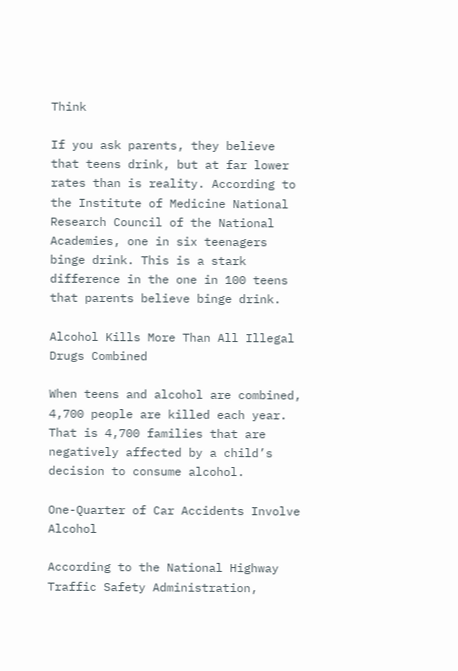Think

If you ask parents, they believe that teens drink, but at far lower rates than is reality. According to the Institute of Medicine National Research Council of the National Academies, one in six teenagers binge drink. This is a stark difference in the one in 100 teens that parents believe binge drink.

Alcohol Kills More Than All Illegal Drugs Combined

When teens and alcohol are combined, 4,700 people are killed each year. That is 4,700 families that are negatively affected by a child’s decision to consume alcohol.

One-Quarter of Car Accidents Involve Alcohol

According to the National Highway Traffic Safety Administration,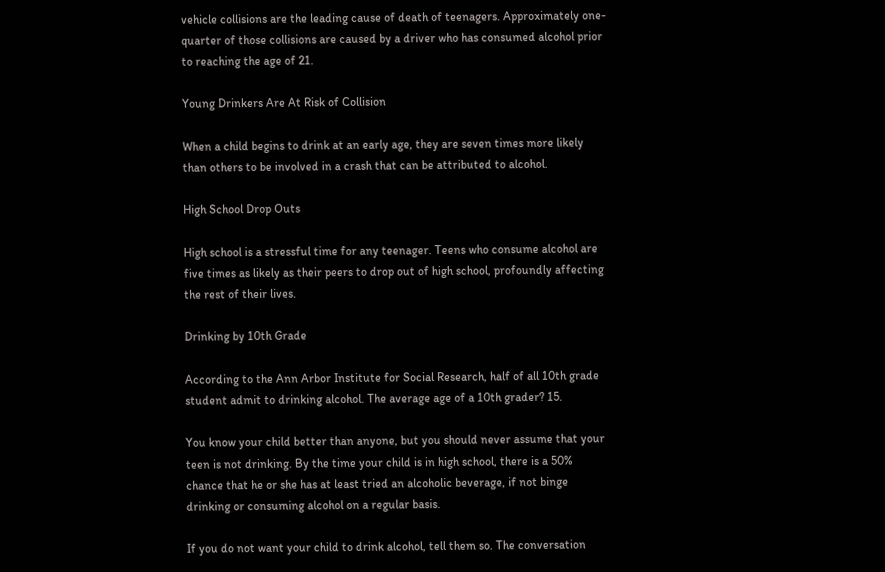vehicle collisions are the leading cause of death of teenagers. Approximately one-quarter of those collisions are caused by a driver who has consumed alcohol prior to reaching the age of 21.

Young Drinkers Are At Risk of Collision

When a child begins to drink at an early age, they are seven times more likely than others to be involved in a crash that can be attributed to alcohol.

High School Drop Outs

High school is a stressful time for any teenager. Teens who consume alcohol are five times as likely as their peers to drop out of high school, profoundly affecting the rest of their lives.

Drinking by 10th Grade

According to the Ann Arbor Institute for Social Research, half of all 10th grade student admit to drinking alcohol. The average age of a 10th grader? 15.

You know your child better than anyone, but you should never assume that your teen is not drinking. By the time your child is in high school, there is a 50% chance that he or she has at least tried an alcoholic beverage, if not binge drinking or consuming alcohol on a regular basis.

If you do not want your child to drink alcohol, tell them so. The conversation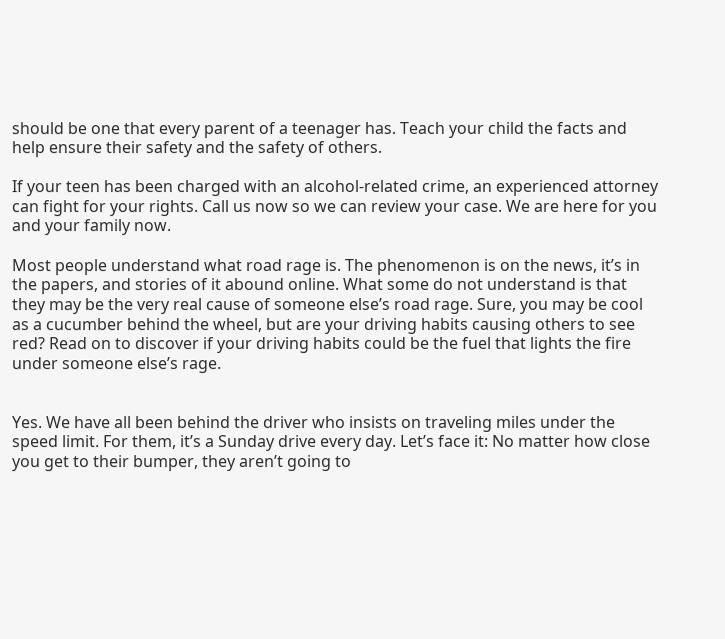should be one that every parent of a teenager has. Teach your child the facts and help ensure their safety and the safety of others.

If your teen has been charged with an alcohol-related crime, an experienced attorney can fight for your rights. Call us now so we can review your case. We are here for you and your family now.

Most people understand what road rage is. The phenomenon is on the news, it’s in the papers, and stories of it abound online. What some do not understand is that they may be the very real cause of someone else’s road rage. Sure, you may be cool as a cucumber behind the wheel, but are your driving habits causing others to see red? Read on to discover if your driving habits could be the fuel that lights the fire under someone else’s rage.


Yes. We have all been behind the driver who insists on traveling miles under the speed limit. For them, it’s a Sunday drive every day. Let’s face it: No matter how close you get to their bumper, they aren’t going to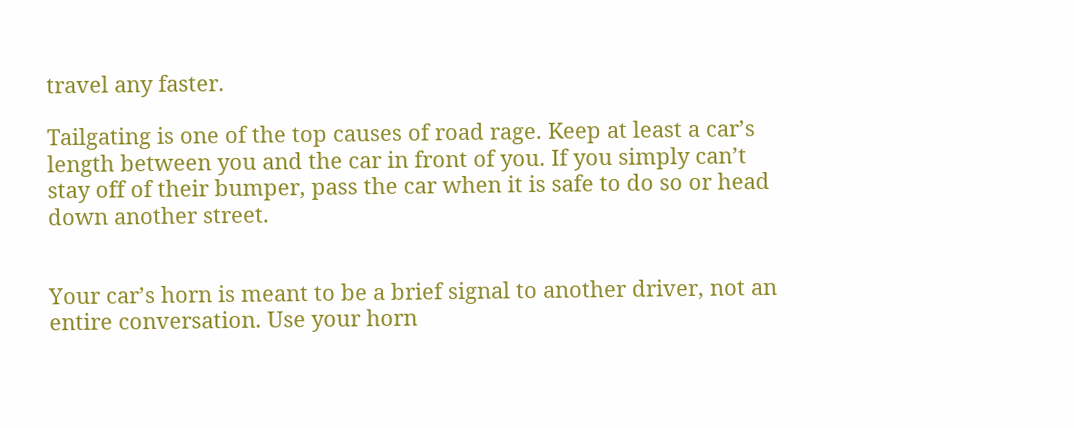travel any faster.

Tailgating is one of the top causes of road rage. Keep at least a car’s length between you and the car in front of you. If you simply can’t stay off of their bumper, pass the car when it is safe to do so or head down another street.


Your car’s horn is meant to be a brief signal to another driver, not an entire conversation. Use your horn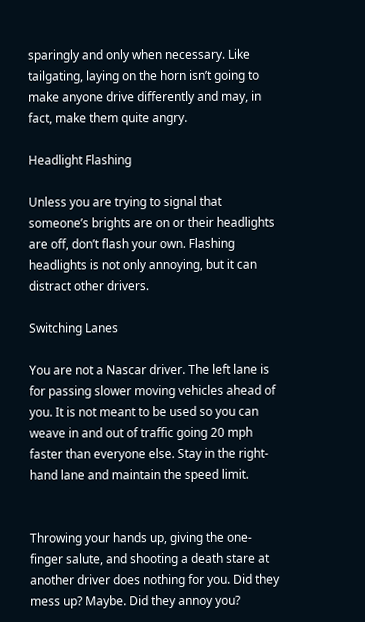sparingly and only when necessary. Like tailgating, laying on the horn isn’t going to make anyone drive differently and may, in fact, make them quite angry.

Headlight Flashing

Unless you are trying to signal that someone’s brights are on or their headlights are off, don’t flash your own. Flashing headlights is not only annoying, but it can distract other drivers.

Switching Lanes

You are not a Nascar driver. The left lane is for passing slower moving vehicles ahead of you. It is not meant to be used so you can weave in and out of traffic going 20 mph faster than everyone else. Stay in the right-hand lane and maintain the speed limit.


Throwing your hands up, giving the one-finger salute, and shooting a death stare at another driver does nothing for you. Did they mess up? Maybe. Did they annoy you?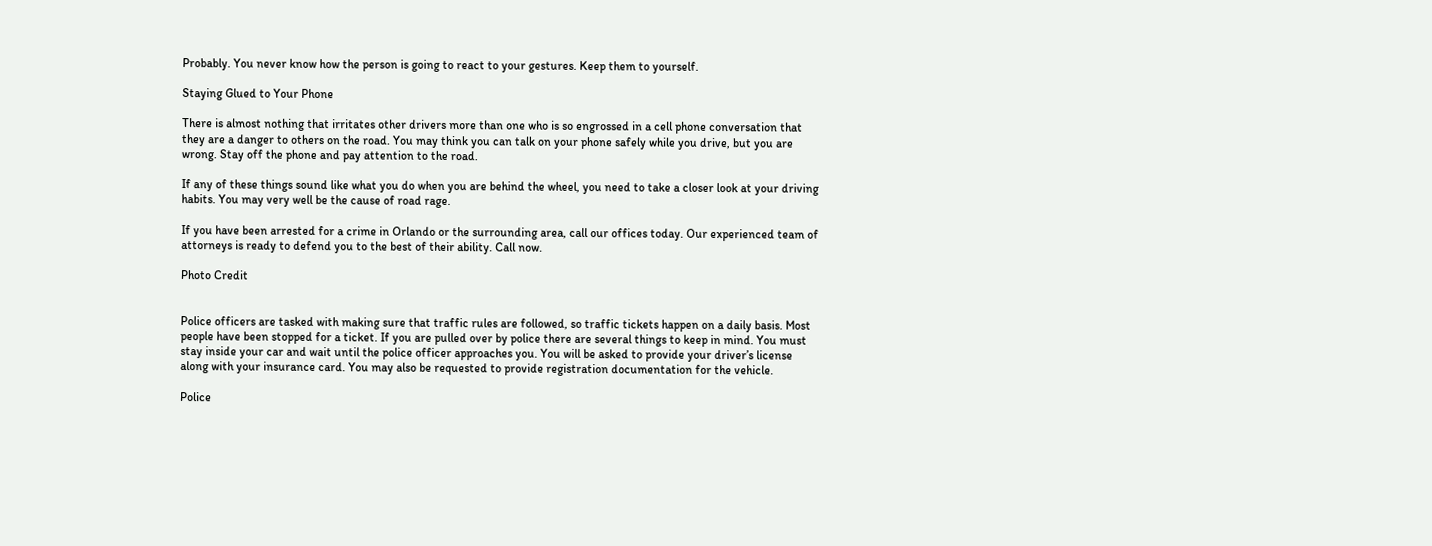Probably. You never know how the person is going to react to your gestures. Keep them to yourself.

Staying Glued to Your Phone

There is almost nothing that irritates other drivers more than one who is so engrossed in a cell phone conversation that they are a danger to others on the road. You may think you can talk on your phone safely while you drive, but you are wrong. Stay off the phone and pay attention to the road.

If any of these things sound like what you do when you are behind the wheel, you need to take a closer look at your driving habits. You may very well be the cause of road rage.

If you have been arrested for a crime in Orlando or the surrounding area, call our offices today. Our experienced team of attorneys is ready to defend you to the best of their ability. Call now.

Photo Credit


Police officers are tasked with making sure that traffic rules are followed, so traffic tickets happen on a daily basis. Most people have been stopped for a ticket. If you are pulled over by police there are several things to keep in mind. You must stay inside your car and wait until the police officer approaches you. You will be asked to provide your driver’s license along with your insurance card. You may also be requested to provide registration documentation for the vehicle.

Police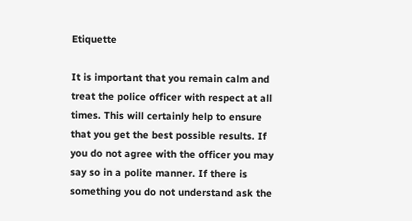Etiquette

It is important that you remain calm and treat the police officer with respect at all times. This will certainly help to ensure that you get the best possible results. If you do not agree with the officer you may say so in a polite manner. If there is something you do not understand ask the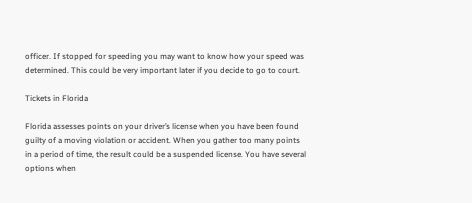officer. If stopped for speeding you may want to know how your speed was determined. This could be very important later if you decide to go to court.

Tickets in Florida

Florida assesses points on your driver’s license when you have been found guilty of a moving violation or accident. When you gather too many points in a period of time, the result could be a suspended license. You have several options when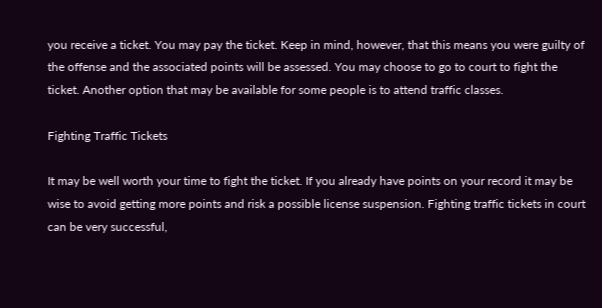you receive a ticket. You may pay the ticket. Keep in mind, however, that this means you were guilty of the offense and the associated points will be assessed. You may choose to go to court to fight the ticket. Another option that may be available for some people is to attend traffic classes.

Fighting Traffic Tickets

It may be well worth your time to fight the ticket. If you already have points on your record it may be wise to avoid getting more points and risk a possible license suspension. Fighting traffic tickets in court can be very successful,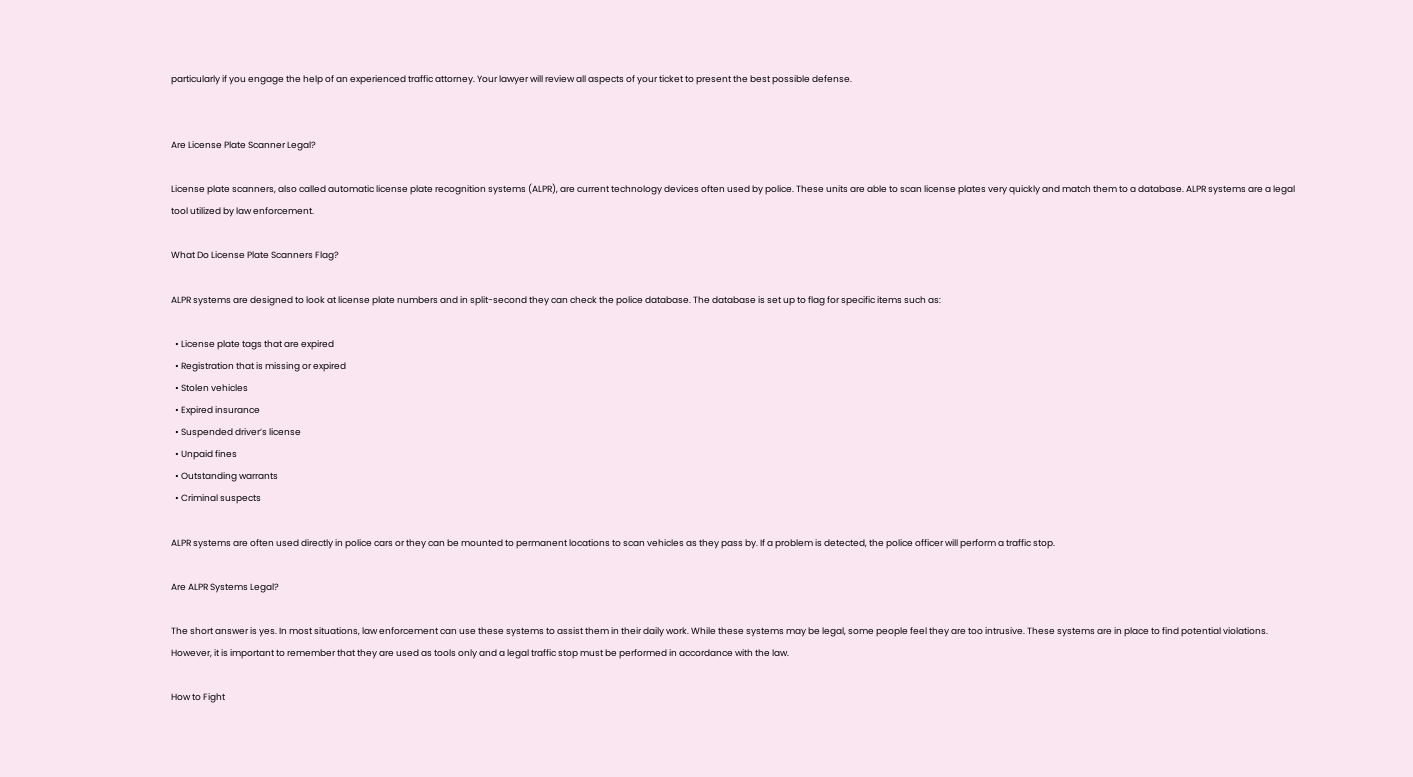particularly if you engage the help of an experienced traffic attorney. Your lawyer will review all aspects of your ticket to present the best possible defense.


Are License Plate Scanner Legal?

License plate scanners, also called automatic license plate recognition systems (ALPR), are current technology devices often used by police. These units are able to scan license plates very quickly and match them to a database. ALPR systems are a legal tool utilized by law enforcement.

What Do License Plate Scanners Flag?

ALPR systems are designed to look at license plate numbers and in split-second they can check the police database. The database is set up to flag for specific items such as:

  • License plate tags that are expired
  • Registration that is missing or expired
  • Stolen vehicles
  • Expired insurance
  • Suspended driver’s license
  • Unpaid fines
  • Outstanding warrants
  • Criminal suspects

ALPR systems are often used directly in police cars or they can be mounted to permanent locations to scan vehicles as they pass by. If a problem is detected, the police officer will perform a traffic stop.

Are ALPR Systems Legal?

The short answer is yes. In most situations, law enforcement can use these systems to assist them in their daily work. While these systems may be legal, some people feel they are too intrusive. These systems are in place to find potential violations. However, it is important to remember that they are used as tools only and a legal traffic stop must be performed in accordance with the law.

How to Fight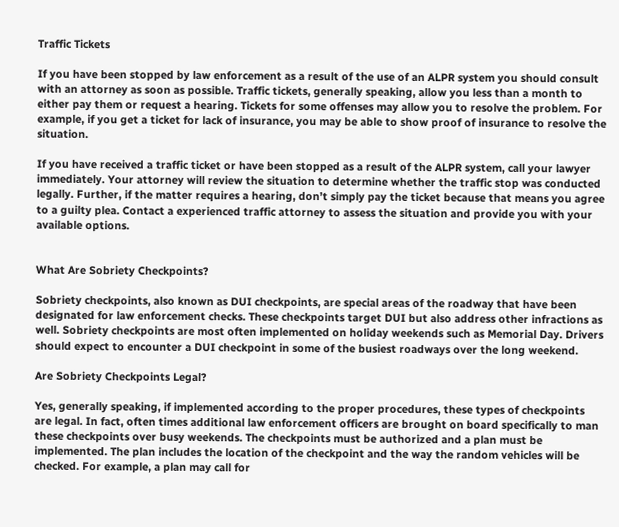Traffic Tickets

If you have been stopped by law enforcement as a result of the use of an ALPR system you should consult with an attorney as soon as possible. Traffic tickets, generally speaking, allow you less than a month to either pay them or request a hearing. Tickets for some offenses may allow you to resolve the problem. For example, if you get a ticket for lack of insurance, you may be able to show proof of insurance to resolve the situation.

If you have received a traffic ticket or have been stopped as a result of the ALPR system, call your lawyer immediately. Your attorney will review the situation to determine whether the traffic stop was conducted legally. Further, if the matter requires a hearing, don’t simply pay the ticket because that means you agree to a guilty plea. Contact a experienced traffic attorney to assess the situation and provide you with your available options.


What Are Sobriety Checkpoints?

Sobriety checkpoints, also known as DUI checkpoints, are special areas of the roadway that have been designated for law enforcement checks. These checkpoints target DUI but also address other infractions as well. Sobriety checkpoints are most often implemented on holiday weekends such as Memorial Day. Drivers should expect to encounter a DUI checkpoint in some of the busiest roadways over the long weekend.

Are Sobriety Checkpoints Legal?

Yes, generally speaking, if implemented according to the proper procedures, these types of checkpoints are legal. In fact, often times additional law enforcement officers are brought on board specifically to man these checkpoints over busy weekends. The checkpoints must be authorized and a plan must be implemented. The plan includes the location of the checkpoint and the way the random vehicles will be checked. For example, a plan may call for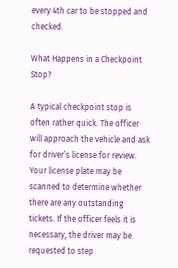every 4th car to be stopped and checked.

What Happens in a Checkpoint Stop?

A typical checkpoint stop is often rather quick. The officer will approach the vehicle and ask for driver’s license for review. Your license plate may be scanned to determine whether there are any outstanding tickets. If the officer feels it is necessary, the driver may be requested to step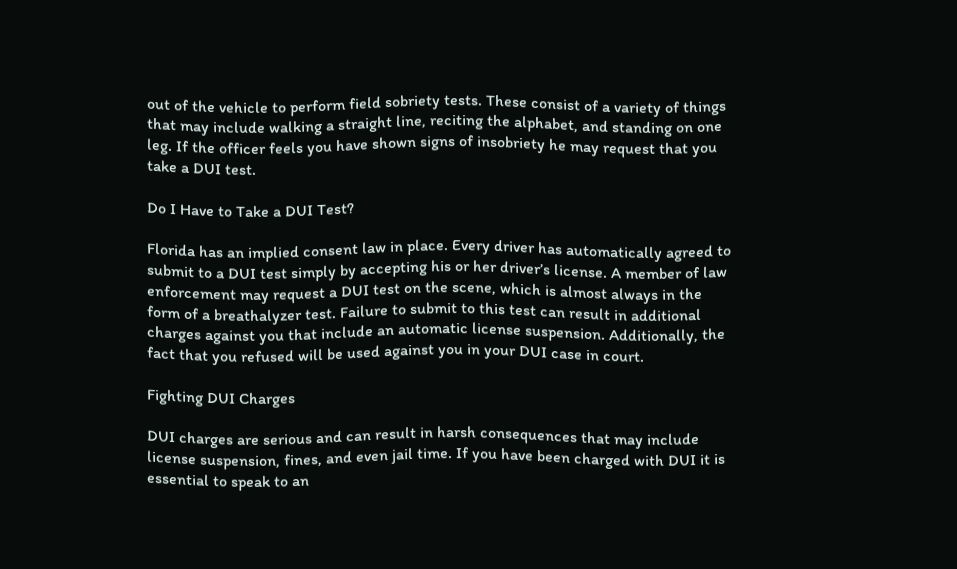out of the vehicle to perform field sobriety tests. These consist of a variety of things that may include walking a straight line, reciting the alphabet, and standing on one leg. If the officer feels you have shown signs of insobriety he may request that you take a DUI test.

Do I Have to Take a DUI Test?

Florida has an implied consent law in place. Every driver has automatically agreed to submit to a DUI test simply by accepting his or her driver’s license. A member of law enforcement may request a DUI test on the scene, which is almost always in the form of a breathalyzer test. Failure to submit to this test can result in additional charges against you that include an automatic license suspension. Additionally, the fact that you refused will be used against you in your DUI case in court.

Fighting DUI Charges

DUI charges are serious and can result in harsh consequences that may include license suspension, fines, and even jail time. If you have been charged with DUI it is essential to speak to an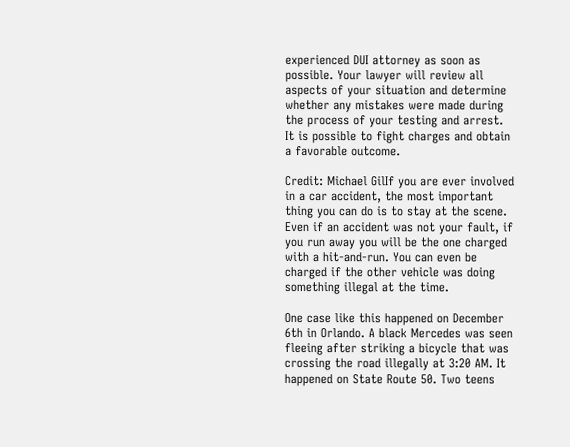experienced DUI attorney as soon as possible. Your lawyer will review all aspects of your situation and determine whether any mistakes were made during the process of your testing and arrest. It is possible to fight charges and obtain a favorable outcome.

Credit: Michael GilIf you are ever involved in a car accident, the most important thing you can do is to stay at the scene. Even if an accident was not your fault, if you run away you will be the one charged with a hit-and-run. You can even be charged if the other vehicle was doing something illegal at the time.

One case like this happened on December 6th in Orlando. A black Mercedes was seen fleeing after striking a bicycle that was crossing the road illegally at 3:20 AM. It happened on State Route 50. Two teens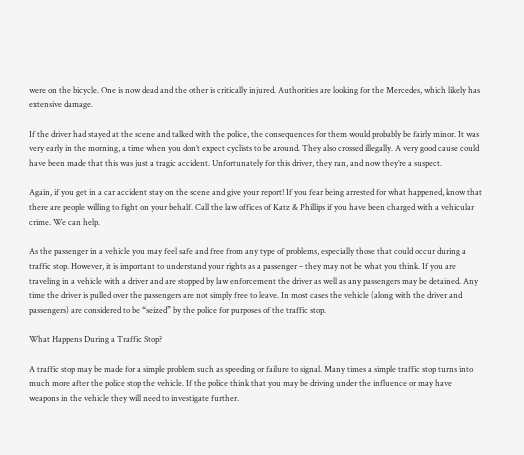were on the bicycle. One is now dead and the other is critically injured. Authorities are looking for the Mercedes, which likely has extensive damage.

If the driver had stayed at the scene and talked with the police, the consequences for them would probably be fairly minor. It was very early in the morning, a time when you don’t expect cyclists to be around. They also crossed illegally. A very good cause could have been made that this was just a tragic accident. Unfortunately for this driver, they ran, and now they’re a suspect.

Again, if you get in a car accident stay on the scene and give your report! If you fear being arrested for what happened, know that there are people willing to fight on your behalf. Call the law offices of Katz & Phillips if you have been charged with a vehicular crime. We can help.

As the passenger in a vehicle you may feel safe and free from any type of problems, especially those that could occur during a traffic stop. However, it is important to understand your rights as a passenger – they may not be what you think. If you are traveling in a vehicle with a driver and are stopped by law enforcement the driver as well as any passengers may be detained. Any time the driver is pulled over the passengers are not simply free to leave. In most cases the vehicle (along with the driver and passengers) are considered to be “seized” by the police for purposes of the traffic stop.

What Happens During a Traffic Stop?

A traffic stop may be made for a simple problem such as speeding or failure to signal. Many times a simple traffic stop turns into much more after the police stop the vehicle. If the police think that you may be driving under the influence or may have weapons in the vehicle they will need to investigate further.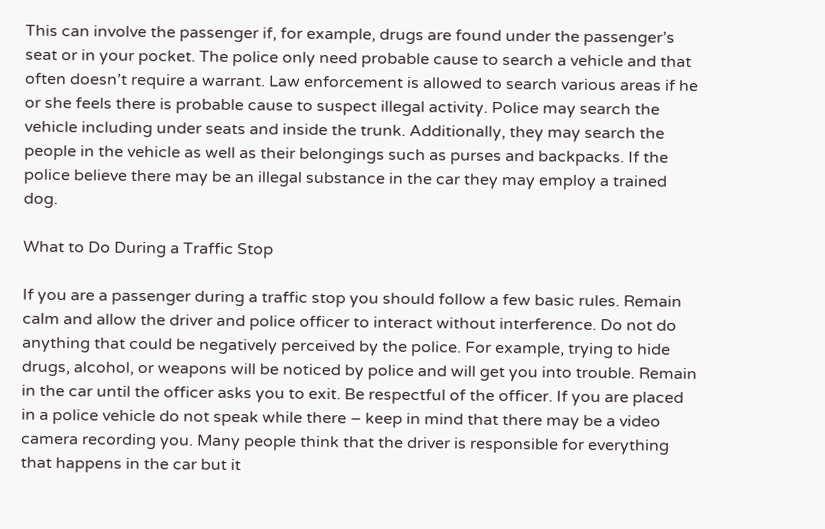This can involve the passenger if, for example, drugs are found under the passenger’s seat or in your pocket. The police only need probable cause to search a vehicle and that often doesn’t require a warrant. Law enforcement is allowed to search various areas if he or she feels there is probable cause to suspect illegal activity. Police may search the vehicle including under seats and inside the trunk. Additionally, they may search the people in the vehicle as well as their belongings such as purses and backpacks. If the police believe there may be an illegal substance in the car they may employ a trained dog.

What to Do During a Traffic Stop

If you are a passenger during a traffic stop you should follow a few basic rules. Remain calm and allow the driver and police officer to interact without interference. Do not do anything that could be negatively perceived by the police. For example, trying to hide drugs, alcohol, or weapons will be noticed by police and will get you into trouble. Remain in the car until the officer asks you to exit. Be respectful of the officer. If you are placed in a police vehicle do not speak while there – keep in mind that there may be a video camera recording you. Many people think that the driver is responsible for everything that happens in the car but it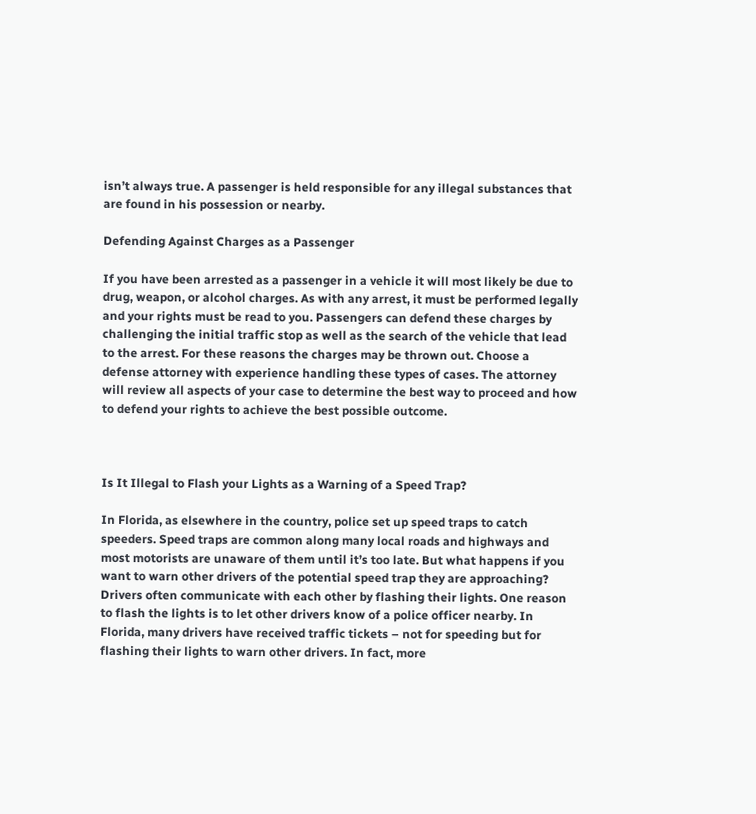isn’t always true. A passenger is held responsible for any illegal substances that are found in his possession or nearby.

Defending Against Charges as a Passenger

If you have been arrested as a passenger in a vehicle it will most likely be due to drug, weapon, or alcohol charges. As with any arrest, it must be performed legally and your rights must be read to you. Passengers can defend these charges by challenging the initial traffic stop as well as the search of the vehicle that lead to the arrest. For these reasons the charges may be thrown out. Choose a defense attorney with experience handling these types of cases. The attorney will review all aspects of your case to determine the best way to proceed and how to defend your rights to achieve the best possible outcome.



Is It Illegal to Flash your Lights as a Warning of a Speed Trap?

In Florida, as elsewhere in the country, police set up speed traps to catch speeders. Speed traps are common along many local roads and highways and most motorists are unaware of them until it’s too late. But what happens if you want to warn other drivers of the potential speed trap they are approaching? Drivers often communicate with each other by flashing their lights. One reason to flash the lights is to let other drivers know of a police officer nearby. In Florida, many drivers have received traffic tickets – not for speeding but for flashing their lights to warn other drivers. In fact, more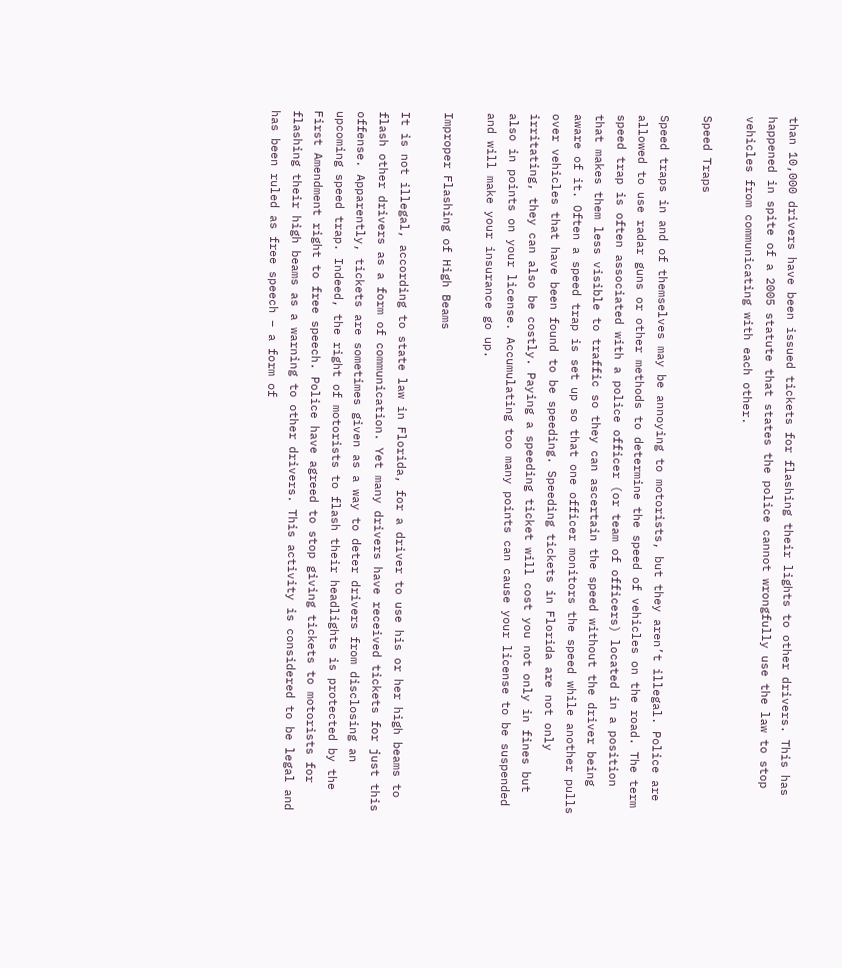than 10,000 drivers have been issued tickets for flashing their lights to other drivers. This has happened in spite of a 2005 statute that states the police cannot wrongfully use the law to stop vehicles from communicating with each other.

Speed Traps

Speed traps in and of themselves may be annoying to motorists, but they aren’t illegal. Police are allowed to use radar guns or other methods to determine the speed of vehicles on the road. The term speed trap is often associated with a police officer (or team of officers) located in a position that makes them less visible to traffic so they can ascertain the speed without the driver being aware of it. Often a speed trap is set up so that one officer monitors the speed while another pulls over vehicles that have been found to be speeding. Speeding tickets in Florida are not only irritating, they can also be costly. Paying a speeding ticket will cost you not only in fines but also in points on your license. Accumulating too many points can cause your license to be suspended and will make your insurance go up.

Improper Flashing of High Beams

It is not illegal, according to state law in Florida, for a driver to use his or her high beams to flash other drivers as a form of communication. Yet many drivers have received tickets for just this offense. Apparently, tickets are sometimes given as a way to deter drivers from disclosing an upcoming speed trap. Indeed, the right of motorists to flash their headlights is protected by the First Amendment right to free speech. Police have agreed to stop giving tickets to motorists for flashing their high beams as a warning to other drivers. This activity is considered to be legal and has been ruled as free speech – a form of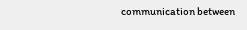communication between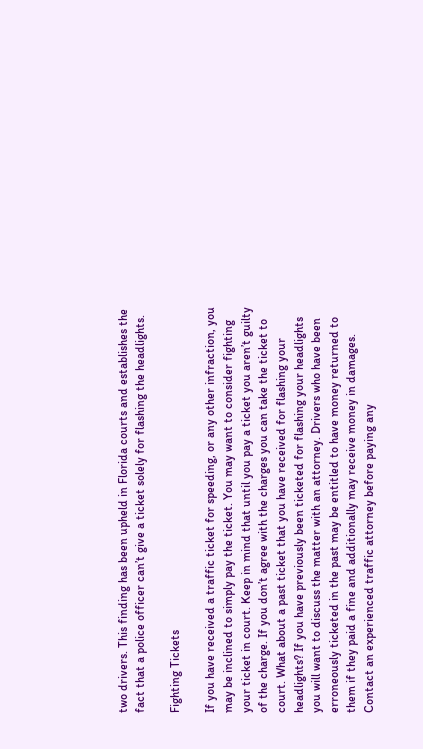two drivers. This finding has been upheld in Florida courts and establishes the fact that a police officer can’t give a ticket solely for flashing the headlights.

Fighting Tickets

If you have received a traffic ticket for speeding, or any other infraction, you may be inclined to simply pay the ticket. You may want to consider fighting your ticket in court. Keep in mind that until you pay a ticket you aren’t guilty of the charge. If you don’t agree with the charges you can take the ticket to court. What about a past ticket that you have received for flashing your headlights? If you have previously been ticketed for flashing your headlights you will want to discuss the matter with an attorney. Drivers who have been erroneously ticketed in the past may be entitled to have money returned to them if they paid a fine and additionally may receive money in damages. Contact an experienced traffic attorney before paying any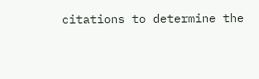citations to determine the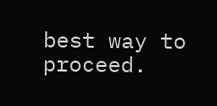best way to proceed.